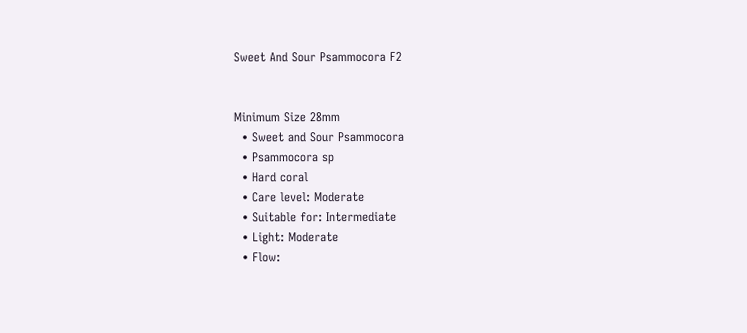Sweet And Sour Psammocora F2


Minimum Size 28mm
  • Sweet and Sour Psammocora
  • Psammocora sp
  • Hard coral
  • Care level: Moderate
  • Suitable for: Intermediate
  • Light: Moderate
  • Flow: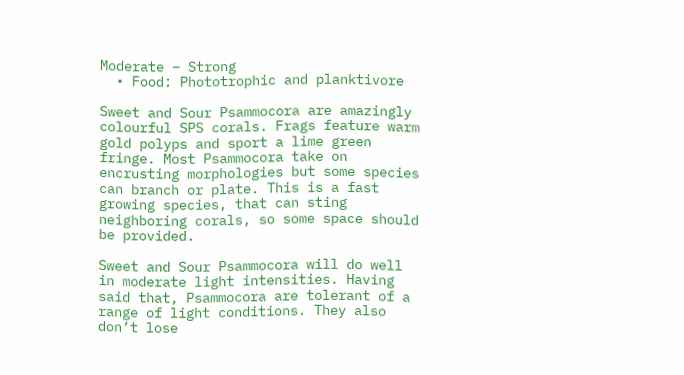Moderate – Strong
  • Food: Phototrophic and planktivore

Sweet and Sour Psammocora are amazingly colourful SPS corals. Frags feature warm gold polyps and sport a lime green fringe. Most Psammocora take on encrusting morphologies but some species can branch or plate. This is a fast growing species, that can sting neighboring corals, so some space should be provided.

Sweet and Sour Psammocora will do well in moderate light intensities. Having said that, Psammocora are tolerant of a range of light conditions. They also don’t lose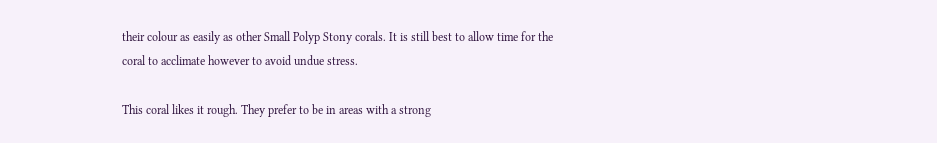their colour as easily as other Small Polyp Stony corals. It is still best to allow time for the coral to acclimate however to avoid undue stress.

This coral likes it rough. They prefer to be in areas with a strong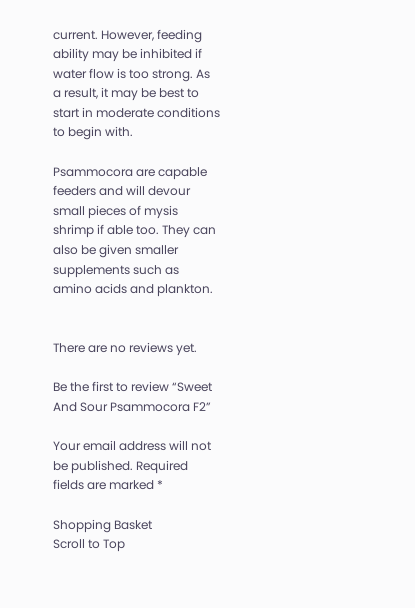current. However, feeding ability may be inhibited if water flow is too strong. As a result, it may be best to start in moderate conditions to begin with.

Psammocora are capable feeders and will devour small pieces of mysis shrimp if able too. They can also be given smaller supplements such as amino acids and plankton.


There are no reviews yet.

Be the first to review “Sweet And Sour Psammocora F2”

Your email address will not be published. Required fields are marked *

Shopping Basket
Scroll to Top